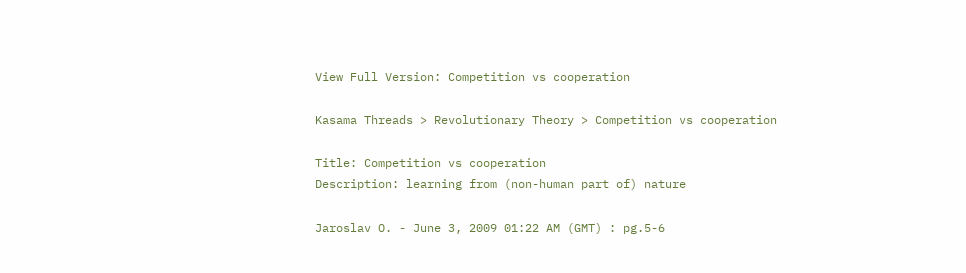View Full Version: Competition vs cooperation

Kasama Threads > Revolutionary Theory > Competition vs cooperation

Title: Competition vs cooperation
Description: learning from (non-human part of) nature

Jaroslav O. - June 3, 2009 01:22 AM (GMT) : pg.5-6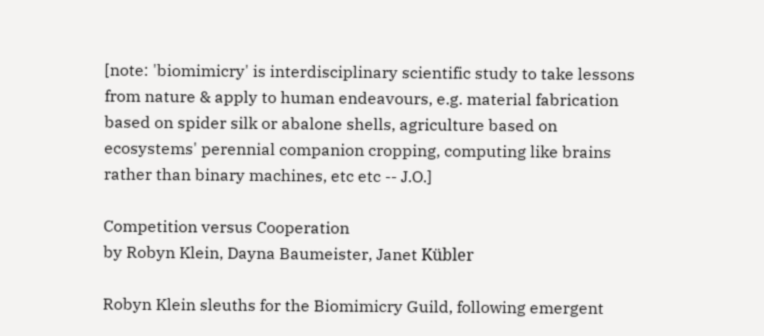[note: 'biomimicry' is interdisciplinary scientific study to take lessons from nature & apply to human endeavours, e.g. material fabrication based on spider silk or abalone shells, agriculture based on ecosystems' perennial companion cropping, computing like brains rather than binary machines, etc etc -- J.O.]

Competition versus Cooperation
by Robyn Klein, Dayna Baumeister, Janet Kübler

Robyn Klein sleuths for the Biomimicry Guild, following emergent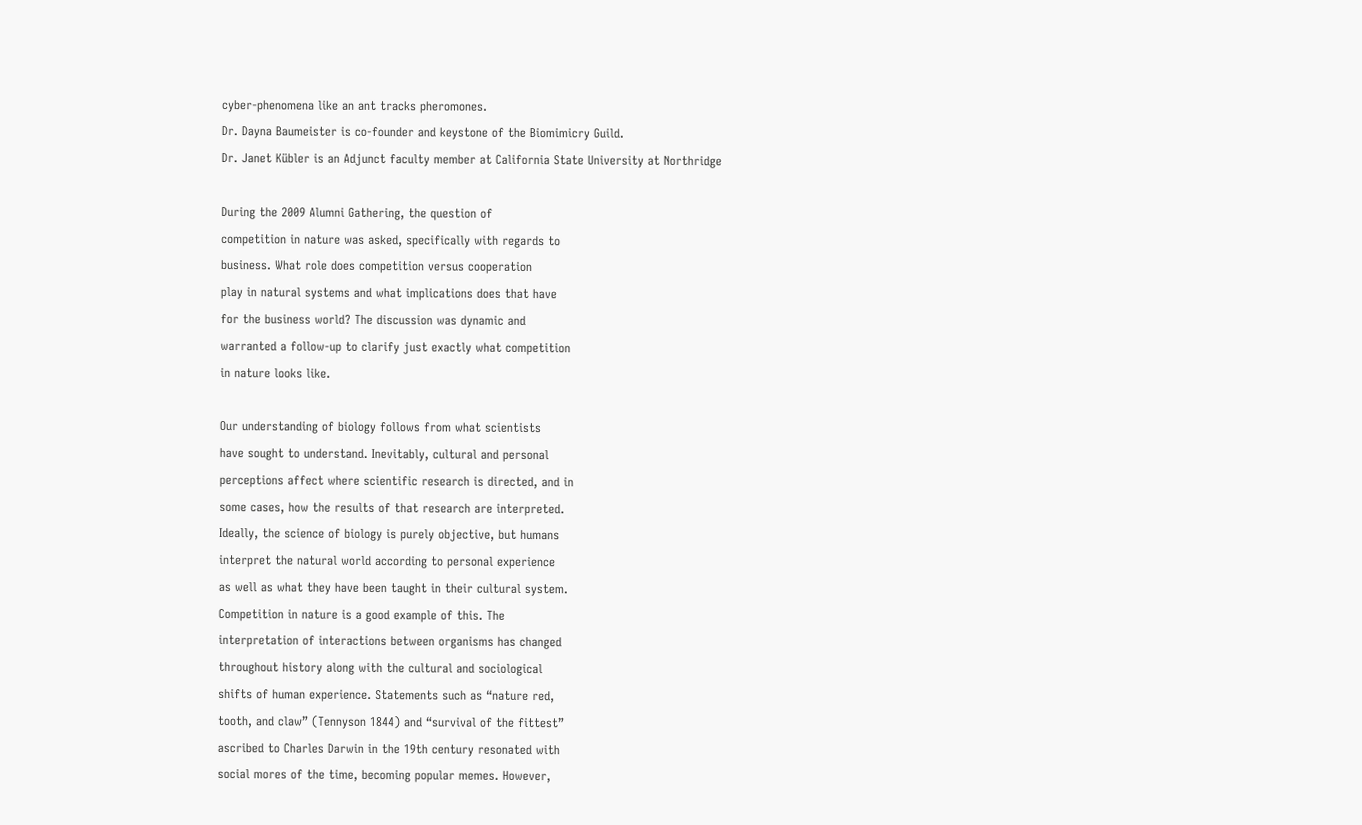cyber-phenomena like an ant tracks pheromones.
Dr. Dayna Baumeister is co-founder and keystone of the Biomimicry Guild.
Dr. Janet Kübler is an Adjunct faculty member at California State University at Northridge

During the 2009 Alumni Gathering, the question of
competition in nature was asked, specifically with regards to
business. What role does competition versus cooperation
play in natural systems and what implications does that have
for the business world? The discussion was dynamic and
warranted a follow-up to clarify just exactly what competition
in nature looks like.

Our understanding of biology follows from what scientists
have sought to understand. Inevitably, cultural and personal
perceptions affect where scientific research is directed, and in
some cases, how the results of that research are interpreted.
Ideally, the science of biology is purely objective, but humans
interpret the natural world according to personal experience
as well as what they have been taught in their cultural system.
Competition in nature is a good example of this. The
interpretation of interactions between organisms has changed
throughout history along with the cultural and sociological
shifts of human experience. Statements such as “nature red,
tooth, and claw” (Tennyson 1844) and “survival of the fittest”
ascribed to Charles Darwin in the 19th century resonated with
social mores of the time, becoming popular memes. However,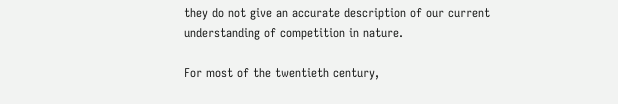they do not give an accurate description of our current
understanding of competition in nature.

For most of the twentieth century,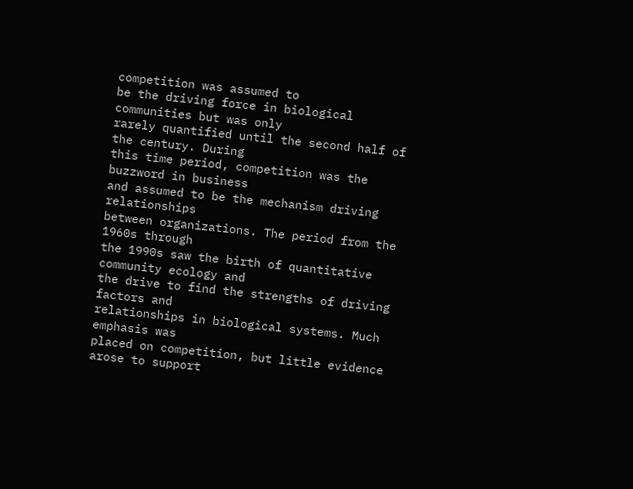competition was assumed to
be the driving force in biological communities but was only
rarely quantified until the second half of the century. During
this time period, competition was the buzzword in business
and assumed to be the mechanism driving relationships
between organizations. The period from the 1960s through
the 1990s saw the birth of quantitative community ecology and
the drive to find the strengths of driving factors and
relationships in biological systems. Much emphasis was
placed on competition, but little evidence arose to support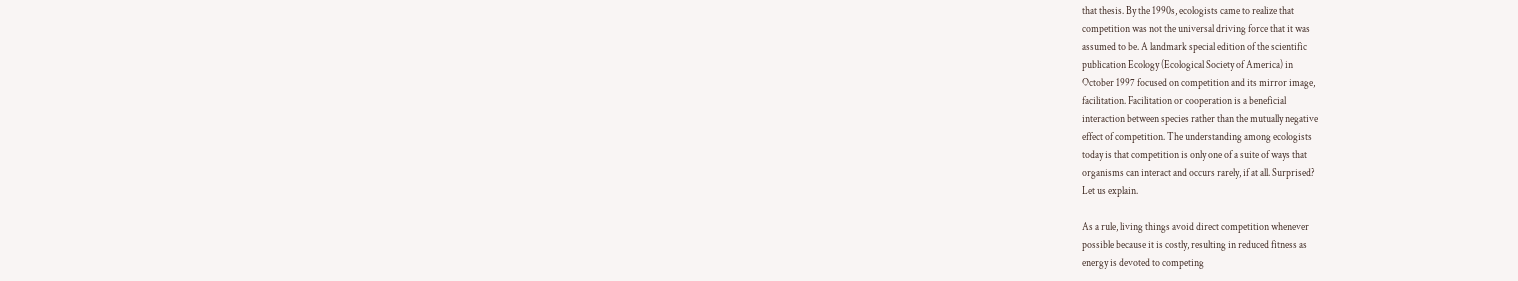that thesis. By the 1990s, ecologists came to realize that
competition was not the universal driving force that it was
assumed to be. A landmark special edition of the scientific
publication Ecology (Ecological Society of America) in
October 1997 focused on competition and its mirror image,
facilitation. Facilitation or cooperation is a beneficial
interaction between species rather than the mutually negative
effect of competition. The understanding among ecologists
today is that competition is only one of a suite of ways that
organisms can interact and occurs rarely, if at all. Surprised?
Let us explain.

As a rule, living things avoid direct competition whenever
possible because it is costly, resulting in reduced fitness as
energy is devoted to competing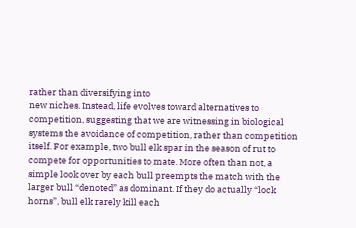rather than diversifying into
new niches. Instead, life evolves toward alternatives to
competition, suggesting that we are witnessing in biological
systems the avoidance of competition, rather than competition
itself. For example, two bull elk spar in the season of rut to
compete for opportunities to mate. More often than not, a
simple look over by each bull preempts the match with the
larger bull “denoted” as dominant. If they do actually “lock
horns”, bull elk rarely kill each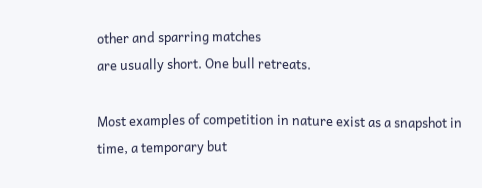other and sparring matches
are usually short. One bull retreats.

Most examples of competition in nature exist as a snapshot in
time, a temporary but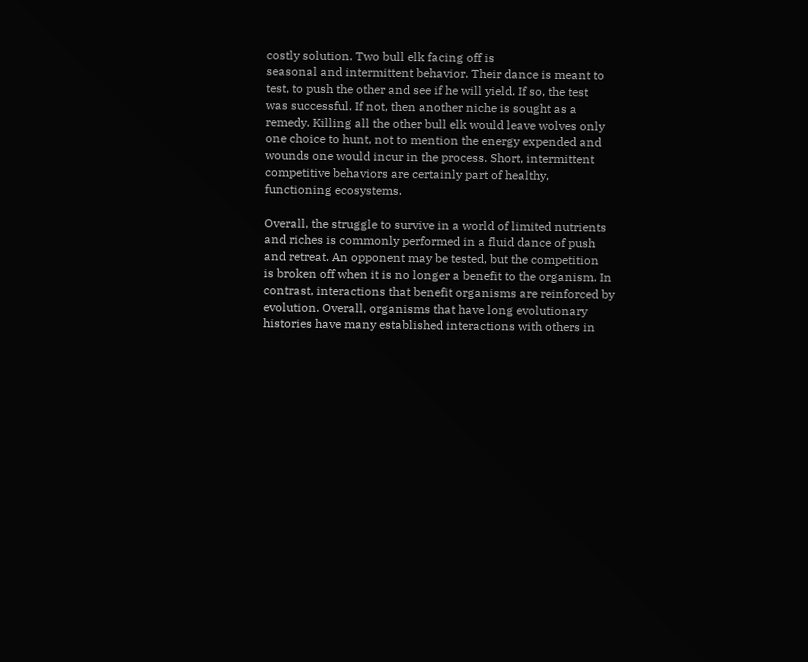costly solution. Two bull elk facing off is
seasonal and intermittent behavior. Their dance is meant to
test, to push the other and see if he will yield. If so, the test
was successful. If not, then another niche is sought as a
remedy. Killing all the other bull elk would leave wolves only
one choice to hunt, not to mention the energy expended and
wounds one would incur in the process. Short, intermittent
competitive behaviors are certainly part of healthy,
functioning ecosystems.

Overall, the struggle to survive in a world of limited nutrients
and riches is commonly performed in a fluid dance of push
and retreat. An opponent may be tested, but the competition
is broken off when it is no longer a benefit to the organism. In
contrast, interactions that benefit organisms are reinforced by
evolution. Overall, organisms that have long evolutionary
histories have many established interactions with others in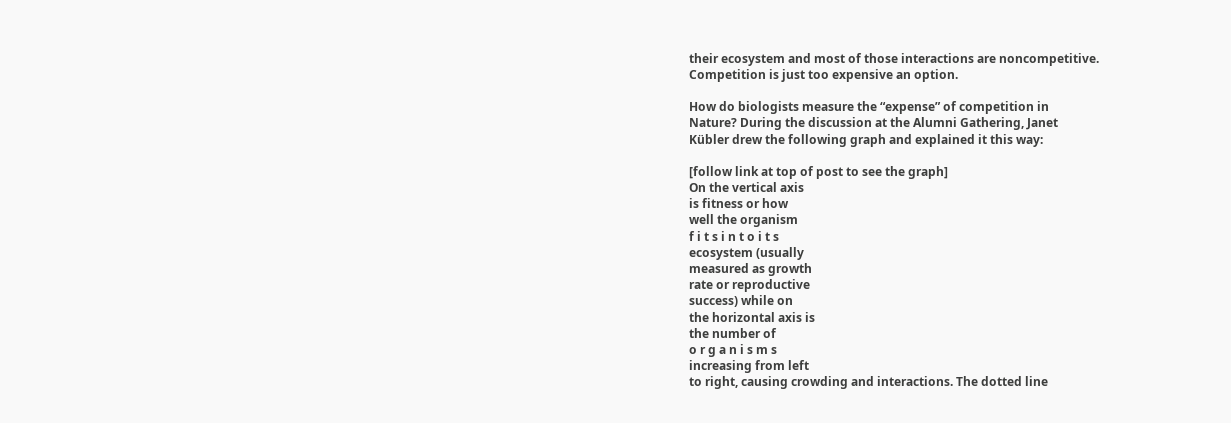their ecosystem and most of those interactions are noncompetitive.
Competition is just too expensive an option.

How do biologists measure the “expense” of competition in
Nature? During the discussion at the Alumni Gathering, Janet
Kübler drew the following graph and explained it this way:

[follow link at top of post to see the graph]
On the vertical axis
is fitness or how
well the organism
f i t s i n t o i t s
ecosystem (usually
measured as growth
rate or reproductive
success) while on
the horizontal axis is
the number of
o r g a n i s m s
increasing from left
to right, causing crowding and interactions. The dotted line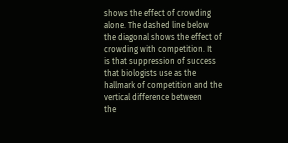shows the effect of crowding alone. The dashed line below
the diagonal shows the effect of crowding with competition. It
is that suppression of success that biologists use as the
hallmark of competition and the vertical difference between
the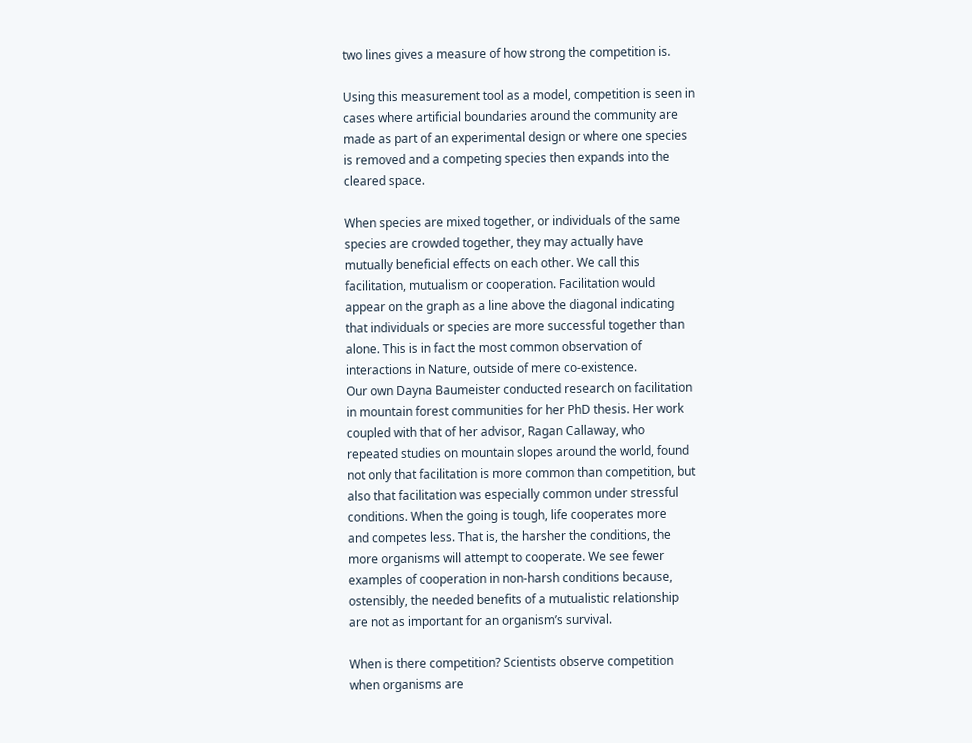two lines gives a measure of how strong the competition is.

Using this measurement tool as a model, competition is seen in
cases where artificial boundaries around the community are
made as part of an experimental design or where one species
is removed and a competing species then expands into the
cleared space.

When species are mixed together, or individuals of the same
species are crowded together, they may actually have
mutually beneficial effects on each other. We call this
facilitation, mutualism or cooperation. Facilitation would
appear on the graph as a line above the diagonal indicating
that individuals or species are more successful together than
alone. This is in fact the most common observation of
interactions in Nature, outside of mere co-existence.
Our own Dayna Baumeister conducted research on facilitation
in mountain forest communities for her PhD thesis. Her work
coupled with that of her advisor, Ragan Callaway, who
repeated studies on mountain slopes around the world, found
not only that facilitation is more common than competition, but
also that facilitation was especially common under stressful
conditions. When the going is tough, life cooperates more
and competes less. That is, the harsher the conditions, the
more organisms will attempt to cooperate. We see fewer
examples of cooperation in non-harsh conditions because,
ostensibly, the needed benefits of a mutualistic relationship
are not as important for an organism’s survival.

When is there competition? Scientists observe competition
when organisms are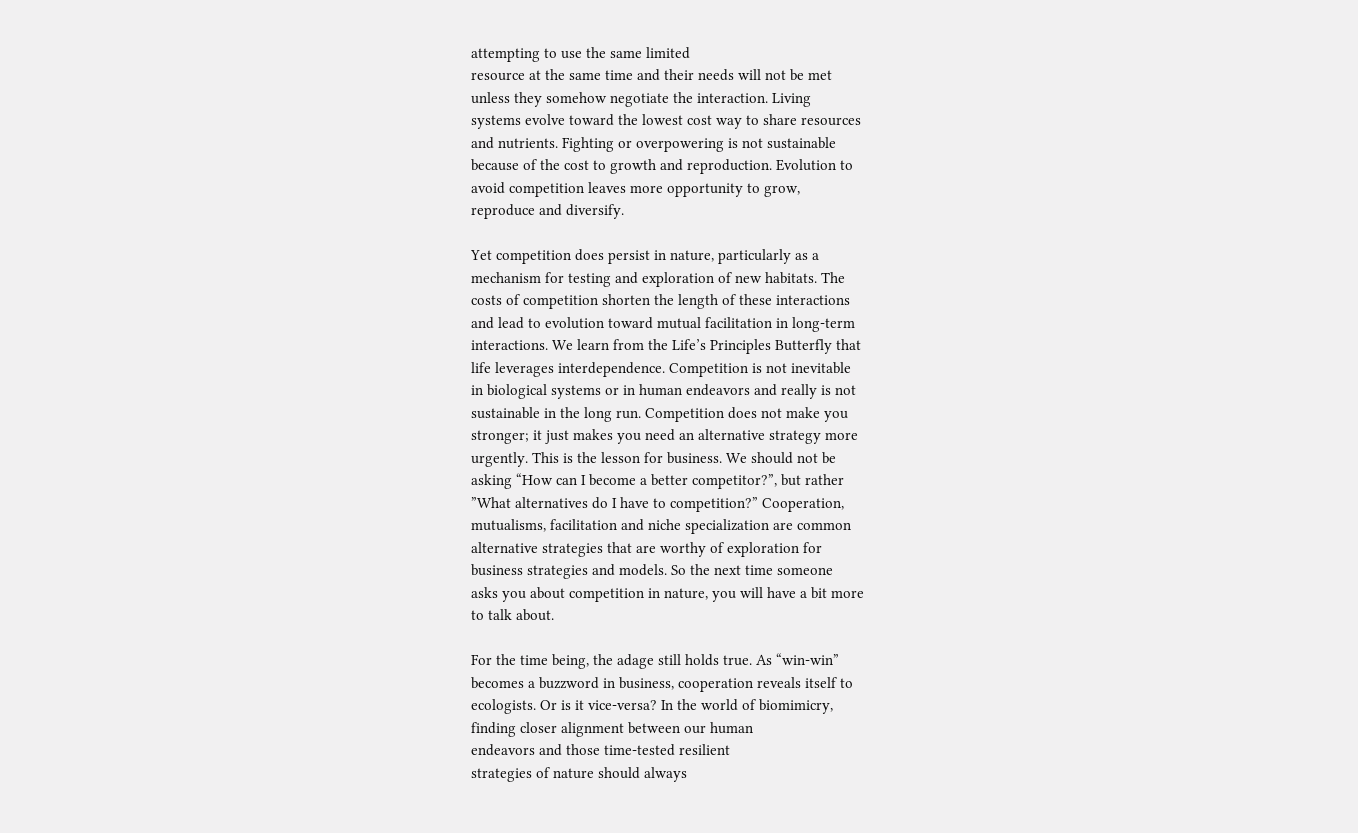attempting to use the same limited
resource at the same time and their needs will not be met
unless they somehow negotiate the interaction. Living
systems evolve toward the lowest cost way to share resources
and nutrients. Fighting or overpowering is not sustainable
because of the cost to growth and reproduction. Evolution to
avoid competition leaves more opportunity to grow,
reproduce and diversify.

Yet competition does persist in nature, particularly as a
mechanism for testing and exploration of new habitats. The
costs of competition shorten the length of these interactions
and lead to evolution toward mutual facilitation in long-term
interactions. We learn from the Life’s Principles Butterfly that
life leverages interdependence. Competition is not inevitable
in biological systems or in human endeavors and really is not
sustainable in the long run. Competition does not make you
stronger; it just makes you need an alternative strategy more
urgently. This is the lesson for business. We should not be
asking “How can I become a better competitor?”, but rather
”What alternatives do I have to competition?” Cooperation,
mutualisms, facilitation and niche specialization are common
alternative strategies that are worthy of exploration for
business strategies and models. So the next time someone
asks you about competition in nature, you will have a bit more
to talk about.

For the time being, the adage still holds true. As “win-win”
becomes a buzzword in business, cooperation reveals itself to
ecologists. Or is it vice-versa? In the world of biomimicry,
finding closer alignment between our human
endeavors and those time-tested resilient
strategies of nature should always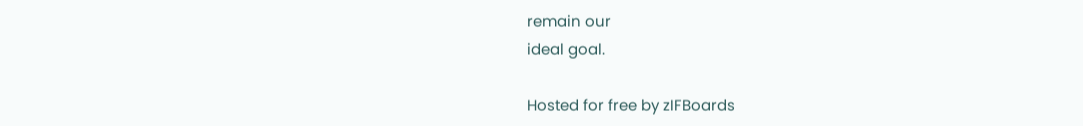remain our
ideal goal.

Hosted for free by zIFBoards